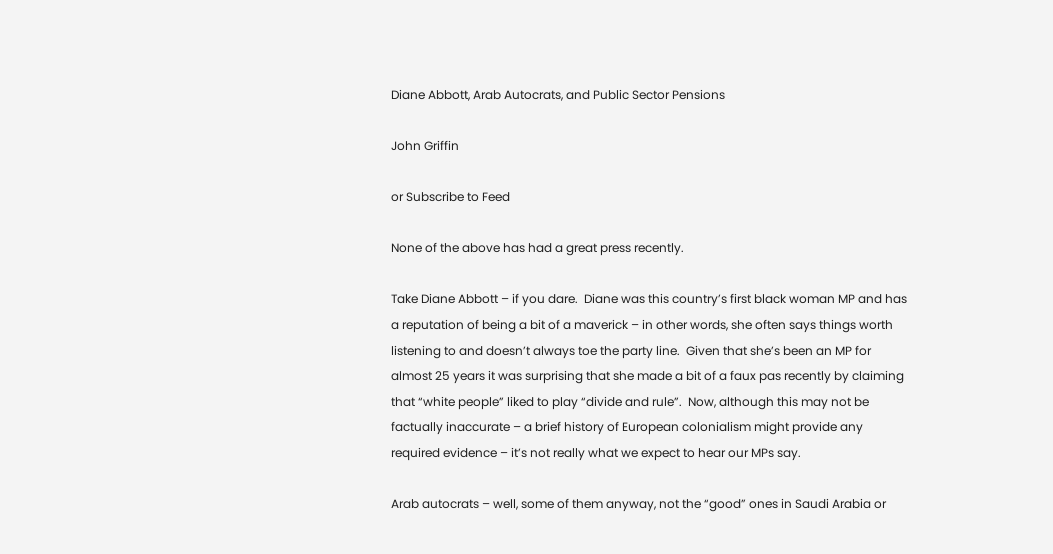Diane Abbott, Arab Autocrats, and Public Sector Pensions

John Griffin

or Subscribe to Feed

None of the above has had a great press recently.

Take Diane Abbott – if you dare.  Diane was this country’s first black woman MP and has a reputation of being a bit of a maverick – in other words, she often says things worth listening to and doesn’t always toe the party line.  Given that she’s been an MP for almost 25 years it was surprising that she made a bit of a faux pas recently by claiming that “white people” liked to play “divide and rule”.  Now, although this may not be factually inaccurate – a brief history of European colonialism might provide any required evidence – it’s not really what we expect to hear our MPs say.

Arab autocrats – well, some of them anyway, not the “good” ones in Saudi Arabia or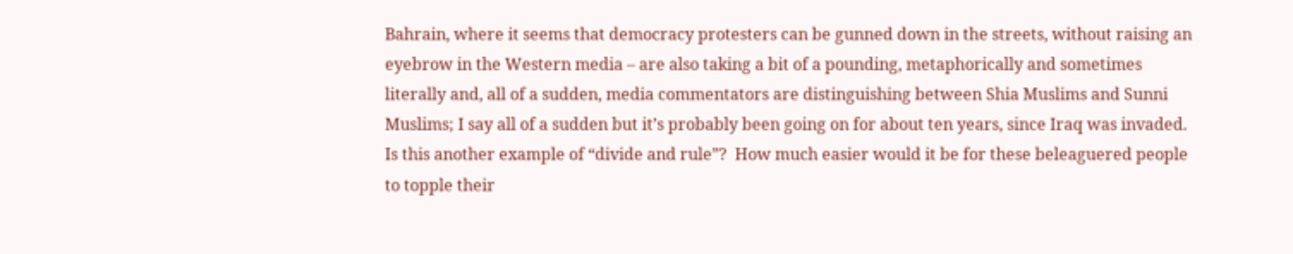Bahrain, where it seems that democracy protesters can be gunned down in the streets, without raising an eyebrow in the Western media – are also taking a bit of a pounding, metaphorically and sometimes literally and, all of a sudden, media commentators are distinguishing between Shia Muslims and Sunni Muslims; I say all of a sudden but it’s probably been going on for about ten years, since Iraq was invaded.  Is this another example of “divide and rule”?  How much easier would it be for these beleaguered people to topple their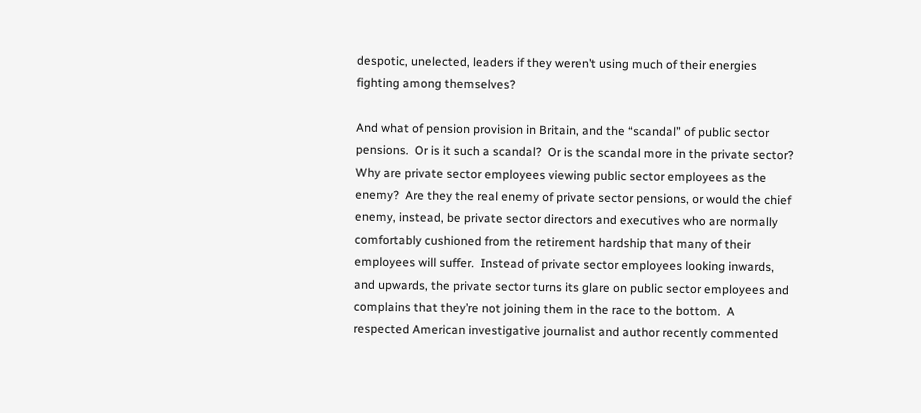despotic, unelected, leaders if they weren’t using much of their energies fighting among themselves?

And what of pension provision in Britain, and the “scandal” of public sector pensions.  Or is it such a scandal?  Or is the scandal more in the private sector?  Why are private sector employees viewing public sector employees as the enemy?  Are they the real enemy of private sector pensions, or would the chief enemy, instead, be private sector directors and executives who are normally comfortably cushioned from the retirement hardship that many of their employees will suffer.  Instead of private sector employees looking inwards, and upwards, the private sector turns its glare on public sector employees and complains that they’re not joining them in the race to the bottom.  A respected American investigative journalist and author recently commented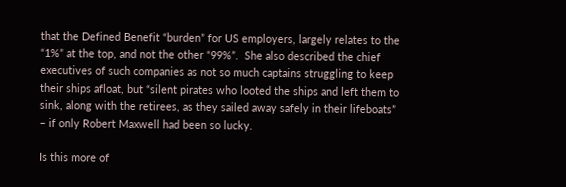that the Defined Benefit “burden” for US employers, largely relates to the “1%” at the top, and not the other “99%”.  She also described the chief executives of such companies as not so much captains struggling to keep their ships afloat, but “silent pirates who looted the ships and left them to sink, along with the retirees, as they sailed away safely in their lifeboats” – if only Robert Maxwell had been so lucky.

Is this more of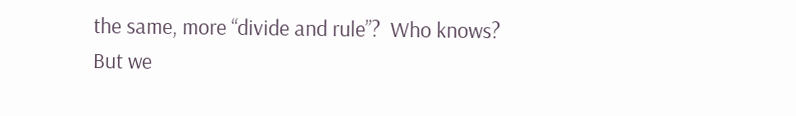the same, more “divide and rule”?  Who knows?  But we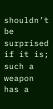shouldn’t be surprised if it is; such a weapon has a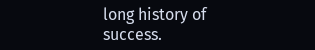long history of success.